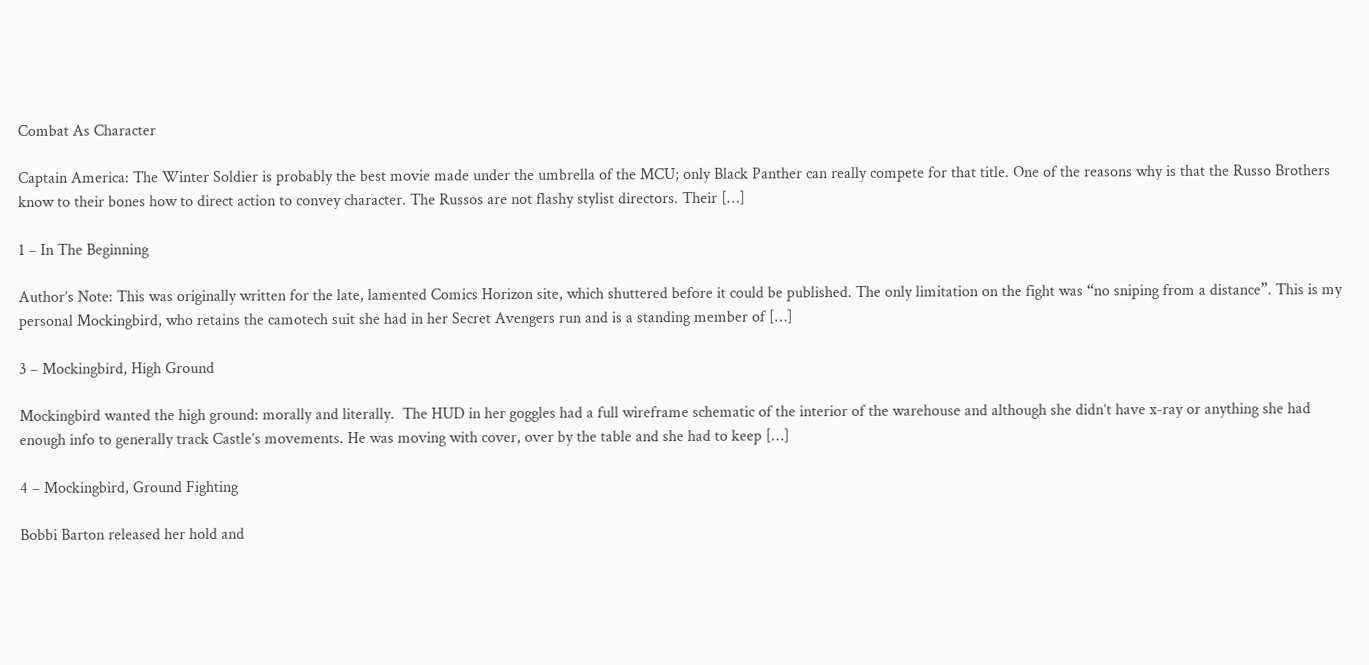Combat As Character

Captain America: The Winter Soldier is probably the best movie made under the umbrella of the MCU; only Black Panther can really compete for that title. One of the reasons why is that the Russo Brothers know to their bones how to direct action to convey character. The Russos are not flashy stylist directors. Their […]

1 – In The Beginning

Author’s Note: This was originally written for the late, lamented Comics Horizon site, which shuttered before it could be published. The only limitation on the fight was “no sniping from a distance”. This is my personal Mockingbird, who retains the camotech suit she had in her Secret Avengers run and is a standing member of […]

3 – Mockingbird, High Ground

Mockingbird wanted the high ground: morally and literally.  The HUD in her goggles had a full wireframe schematic of the interior of the warehouse and although she didn’t have x-ray or anything she had enough info to generally track Castle’s movements. He was moving with cover, over by the table and she had to keep […]

4 – Mockingbird, Ground Fighting

Bobbi Barton released her hold and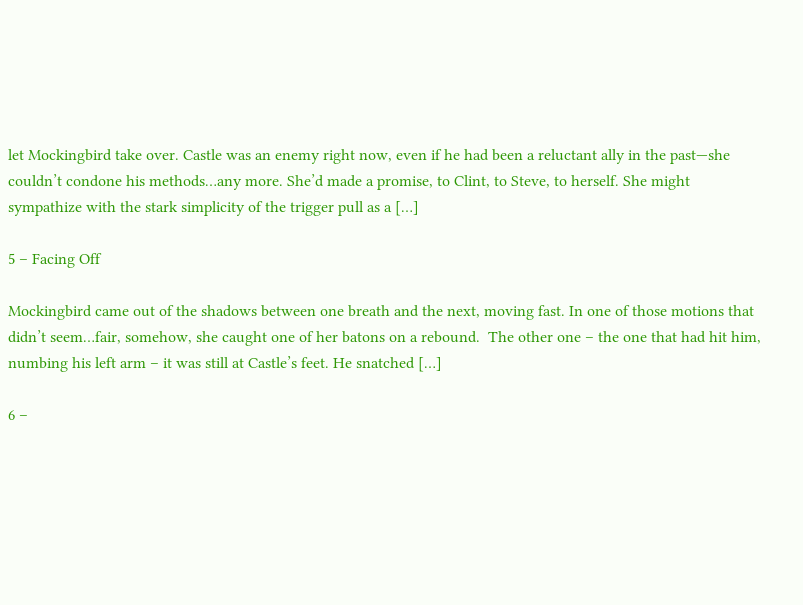let Mockingbird take over. Castle was an enemy right now, even if he had been a reluctant ally in the past—she couldn’t condone his methods…any more. She’d made a promise, to Clint, to Steve, to herself. She might sympathize with the stark simplicity of the trigger pull as a […]

5 – Facing Off

Mockingbird came out of the shadows between one breath and the next, moving fast. In one of those motions that didn’t seem…fair, somehow, she caught one of her batons on a rebound.  The other one – the one that had hit him, numbing his left arm – it was still at Castle’s feet. He snatched […]

6 –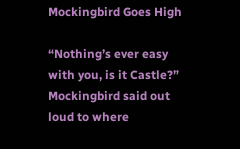Mockingbird Goes High

“Nothing’s ever easy with you, is it Castle?” Mockingbird said out loud to where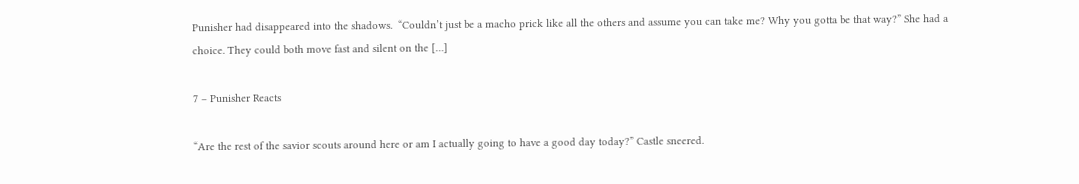Punisher had disappeared into the shadows.  “Couldn’t just be a macho prick like all the others and assume you can take me? Why you gotta be that way?” She had a choice. They could both move fast and silent on the […]

7 – Punisher Reacts

“Are the rest of the savior scouts around here or am I actually going to have a good day today?” Castle sneered.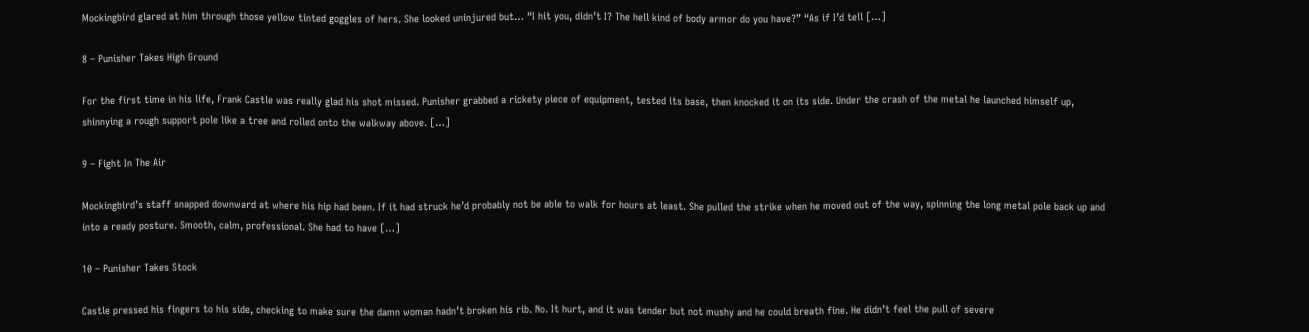Mockingbird glared at him through those yellow tinted goggles of hers. She looked uninjured but… “I hit you, didn’t I? The hell kind of body armor do you have?” “As if I’d tell […]

8 – Punisher Takes High Ground

For the first time in his life, Frank Castle was really glad his shot missed. Punisher grabbed a rickety piece of equipment, tested its base, then knocked it on its side. Under the crash of the metal he launched himself up, shinnying a rough support pole like a tree and rolled onto the walkway above. […]

9 – Fight In The Air

Mockingbird’s staff snapped downward at where his hip had been. If it had struck he’d probably not be able to walk for hours at least. She pulled the strike when he moved out of the way, spinning the long metal pole back up and into a ready posture. Smooth, calm, professional. She had to have […]

10 – Punisher Takes Stock

Castle pressed his fingers to his side, checking to make sure the damn woman hadn’t broken his rib. No. It hurt, and it was tender but not mushy and he could breath fine. He didn’t feel the pull of severe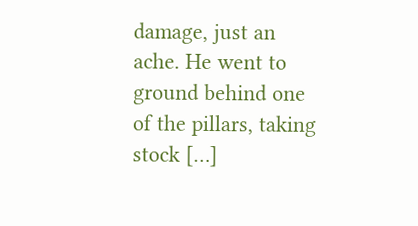damage, just an ache. He went to ground behind one of the pillars, taking stock […]